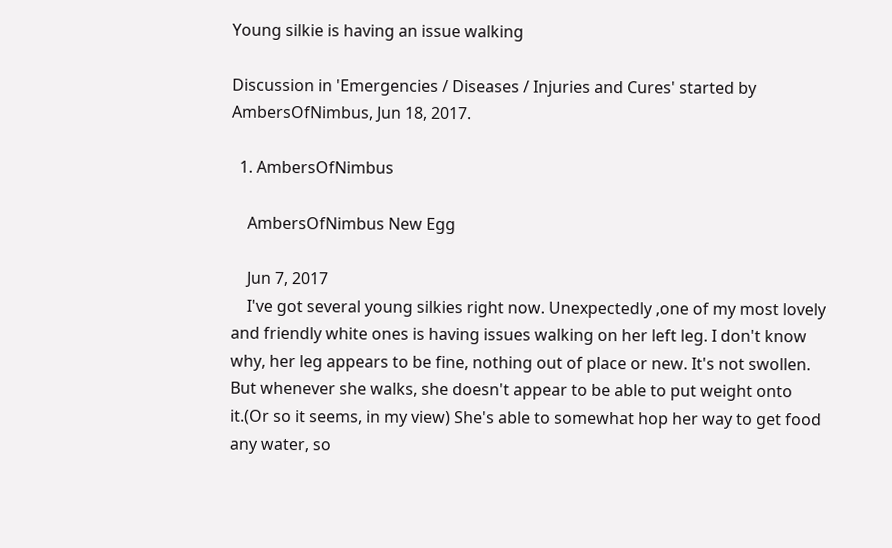Young silkie is having an issue walking

Discussion in 'Emergencies / Diseases / Injuries and Cures' started by AmbersOfNimbus, Jun 18, 2017.

  1. AmbersOfNimbus

    AmbersOfNimbus New Egg

    Jun 7, 2017
    I've got several young silkies right now. Unexpectedly ,one of my most lovely and friendly white ones is having issues walking on her left leg. I don't know why, her leg appears to be fine, nothing out of place or new. It's not swollen. But whenever she walks, she doesn't appear to be able to put weight onto it.(Or so it seems, in my view) She's able to somewhat hop her way to get food any water, so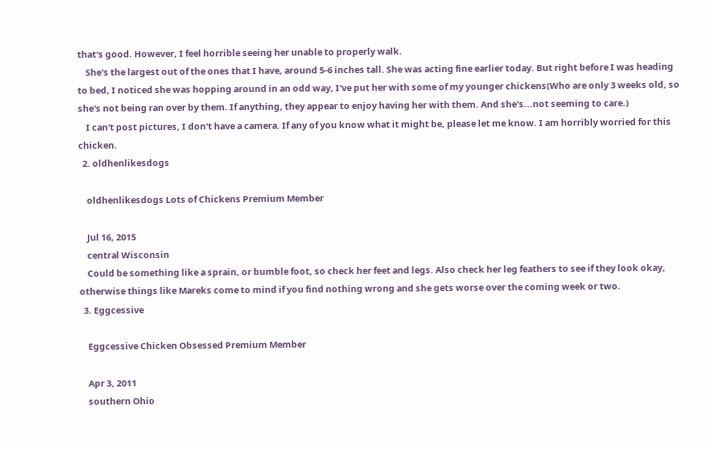that's good. However, I feel horrible seeing her unable to properly walk.
    She's the largest out of the ones that I have, around 5-6 inches tall. She was acting fine earlier today. But right before I was heading to bed, I noticed she was hopping around in an odd way, I've put her with some of my younger chickens(Who are only 3 weeks old, so she's not being ran over by them. If anything, they appear to enjoy having her with them. And she's...not seeming to care.)
    I can't post pictures, I don't have a camera. If any of you know what it might be, please let me know. I am horribly worried for this chicken.
  2. oldhenlikesdogs

    oldhenlikesdogs Lots of Chickens Premium Member

    Jul 16, 2015
    central Wisconsin
    Could be something like a sprain, or bumble foot, so check her feet and legs. Also check her leg feathers to see if they look okay, otherwise things like Mareks come to mind if you find nothing wrong and she gets worse over the coming week or two.
  3. Eggcessive

    Eggcessive Chicken Obsessed Premium Member

    Apr 3, 2011
    southern Ohio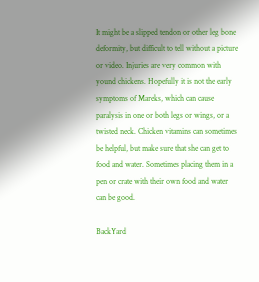It might be a slipped tendon or other leg bone deformity, but difficult to tell without a picture or video. Injuries are very common with yound chickens. Hopefully it is not the early symptoms of Mareks, which can cause paralysis in one or both legs or wings, or a twisted neck. Chicken vitamins can sometimes be helpful, but make sure that she can get to food and water. Sometimes placing them in a pen or crate with their own food and water can be good.

BackYard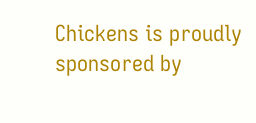Chickens is proudly sponsored by